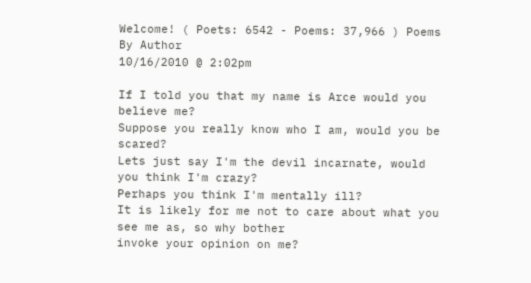Welcome! ( Poets: 6542 - Poems: 37,966 ) Poems By Author
10/16/2010 @ 2:02pm

If I told you that my name is Arce would you believe me?
Suppose you really know who I am, would you be scared?
Lets just say I'm the devil incarnate, would you think I'm crazy?
Perhaps you think I'm mentally ill?
It is likely for me not to care about what you see me as, so why bother
invoke your opinion on me?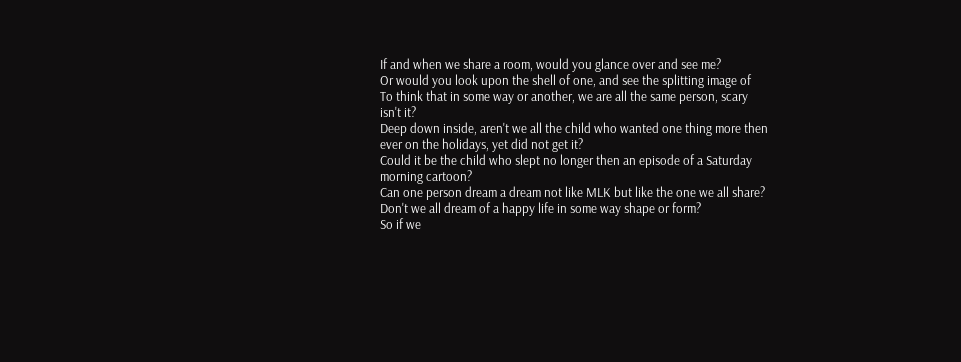If and when we share a room, would you glance over and see me?
Or would you look upon the shell of one, and see the splitting image of
To think that in some way or another, we are all the same person, scary
isn't it?
Deep down inside, aren't we all the child who wanted one thing more then
ever on the holidays, yet did not get it?
Could it be the child who slept no longer then an episode of a Saturday
morning cartoon?
Can one person dream a dream not like MLK but like the one we all share?
Don't we all dream of a happy life in some way shape or form?
So if we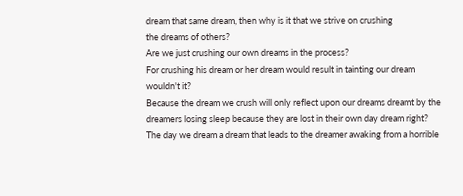dream that same dream, then why is it that we strive on crushing
the dreams of others?
Are we just crushing our own dreams in the process?
For crushing his dream or her dream would result in tainting our dream
wouldn't it?
Because the dream we crush will only reflect upon our dreams dreamt by the
dreamers losing sleep because they are lost in their own day dream right?
The day we dream a dream that leads to the dreamer awaking from a horrible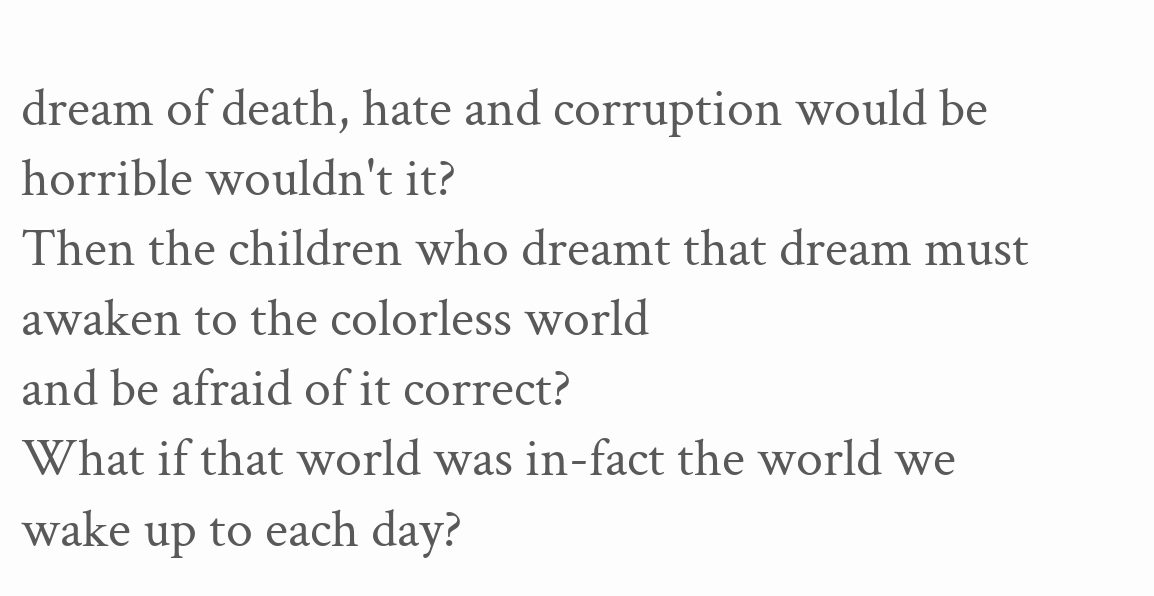dream of death, hate and corruption would be horrible wouldn't it?
Then the children who dreamt that dream must awaken to the colorless world
and be afraid of it correct?
What if that world was in-fact the world we wake up to each day?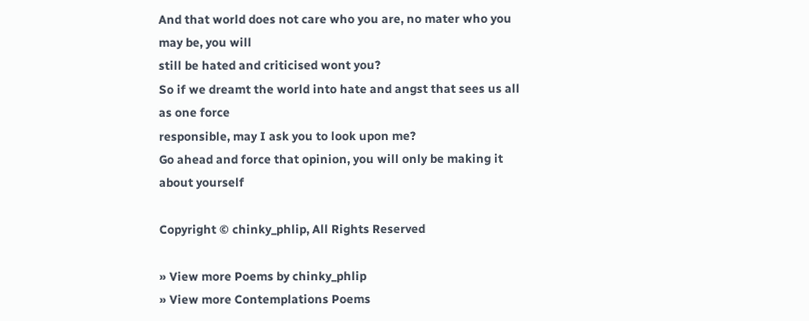And that world does not care who you are, no mater who you may be, you will
still be hated and criticised wont you?
So if we dreamt the world into hate and angst that sees us all as one force
responsible, may I ask you to look upon me?
Go ahead and force that opinion, you will only be making it about yourself

Copyright © chinky_phlip, All Rights Reserved

» View more Poems by chinky_phlip
» View more Contemplations Poems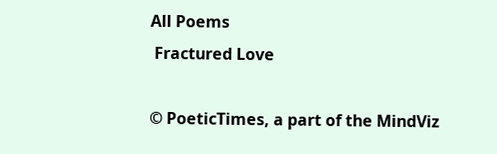All Poems
 Fractured Love

© PoeticTimes, a part of the MindViz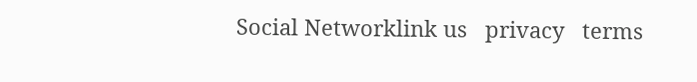Social Networklink us   privacy   terms